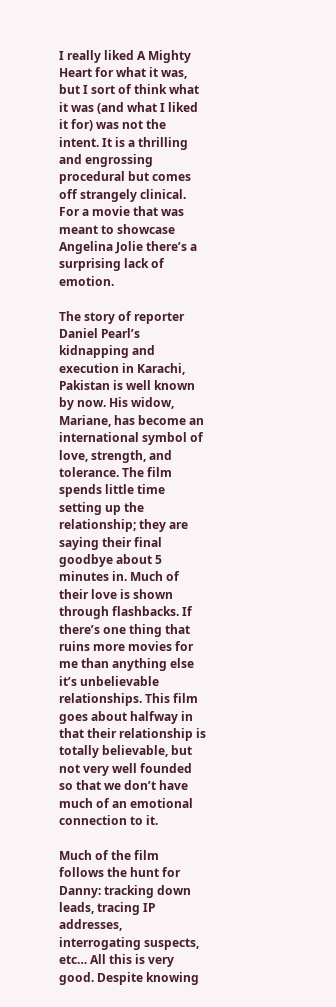I really liked A Mighty Heart for what it was, but I sort of think what it was (and what I liked it for) was not the intent. It is a thrilling and engrossing procedural but comes off strangely clinical. For a movie that was meant to showcase Angelina Jolie there’s a surprising lack of emotion.

The story of reporter Daniel Pearl’s kidnapping and execution in Karachi, Pakistan is well known by now. His widow, Mariane, has become an international symbol of love, strength, and tolerance. The film spends little time setting up the relationship; they are saying their final goodbye about 5 minutes in. Much of their love is shown through flashbacks. If there’s one thing that ruins more movies for me than anything else it’s unbelievable relationships. This film goes about halfway in that their relationship is totally believable, but not very well founded so that we don’t have much of an emotional connection to it.

Much of the film follows the hunt for Danny: tracking down leads, tracing IP addresses, interrogating suspects, etc… All this is very good. Despite knowing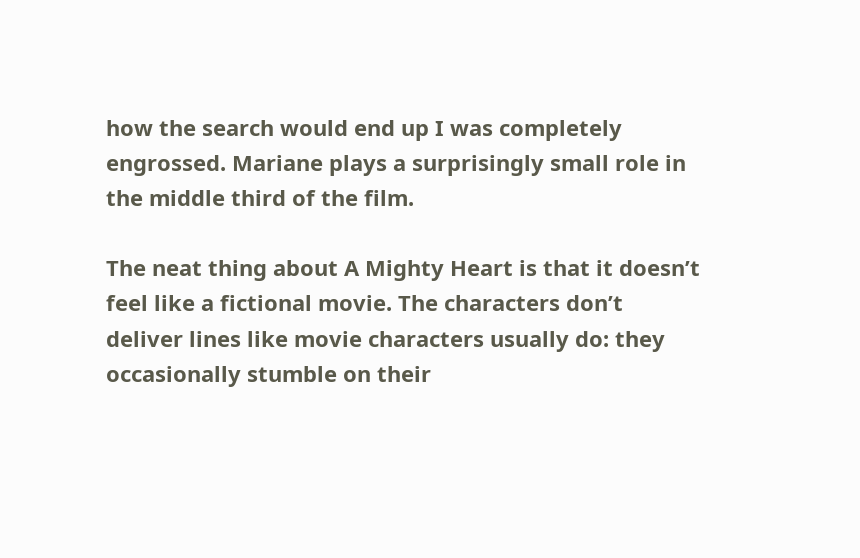how the search would end up I was completely engrossed. Mariane plays a surprisingly small role in the middle third of the film.

The neat thing about A Mighty Heart is that it doesn’t feel like a fictional movie. The characters don’t deliver lines like movie characters usually do: they occasionally stumble on their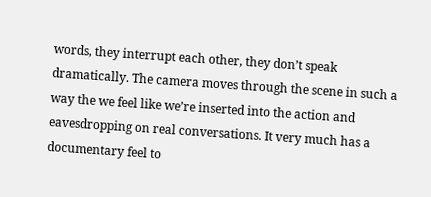words, they interrupt each other, they don’t speak dramatically. The camera moves through the scene in such a way the we feel like we’re inserted into the action and eavesdropping on real conversations. It very much has a documentary feel to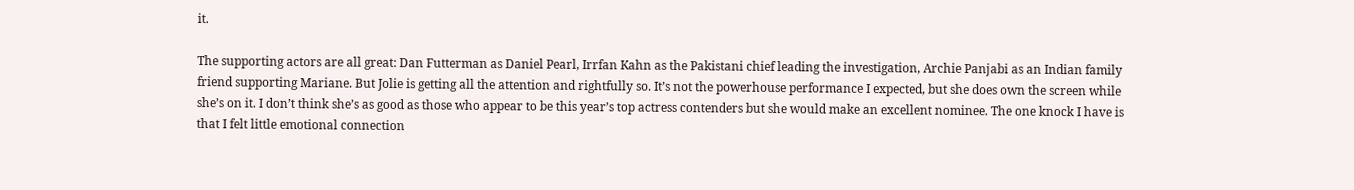it.

The supporting actors are all great: Dan Futterman as Daniel Pearl, Irrfan Kahn as the Pakistani chief leading the investigation, Archie Panjabi as an Indian family friend supporting Mariane. But Jolie is getting all the attention and rightfully so. It’s not the powerhouse performance I expected, but she does own the screen while she’s on it. I don’t think she’s as good as those who appear to be this year’s top actress contenders but she would make an excellent nominee. The one knock I have is that I felt little emotional connection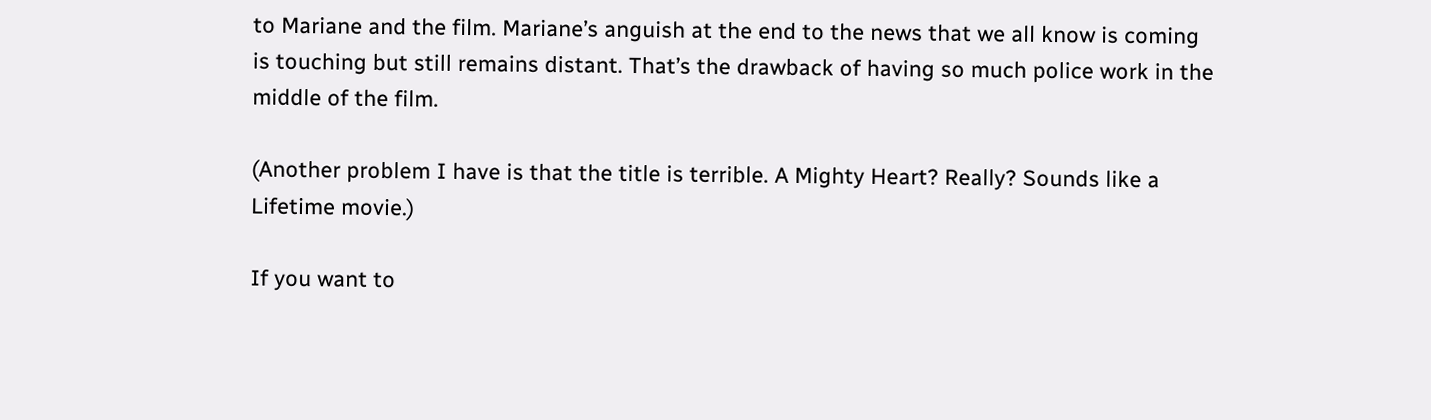to Mariane and the film. Mariane’s anguish at the end to the news that we all know is coming is touching but still remains distant. That’s the drawback of having so much police work in the middle of the film.

(Another problem I have is that the title is terrible. A Mighty Heart? Really? Sounds like a Lifetime movie.)

If you want to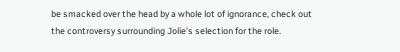be smacked over the head by a whole lot of ignorance, check out the controversy surrounding Jolie’s selection for the role.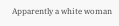Apparently a white woman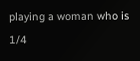playing a woman who is 1/4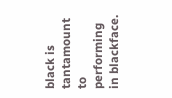black is tantamount to performing in blackface.